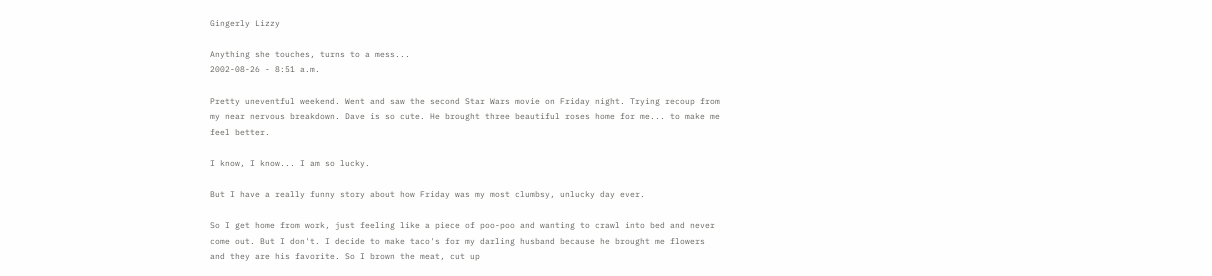Gingerly Lizzy

Anything she touches, turns to a mess...
2002-08-26 - 8:51 a.m.

Pretty uneventful weekend. Went and saw the second Star Wars movie on Friday night. Trying recoup from my near nervous breakdown. Dave is so cute. He brought three beautiful roses home for me... to make me feel better.

I know, I know... I am so lucky.

But I have a really funny story about how Friday was my most clumbsy, unlucky day ever.

So I get home from work, just feeling like a piece of poo-poo and wanting to crawl into bed and never come out. But I don't. I decide to make taco's for my darling husband because he brought me flowers and they are his favorite. So I brown the meat, cut up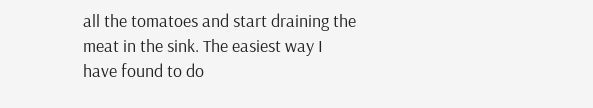all the tomatoes and start draining the meat in the sink. The easiest way I have found to do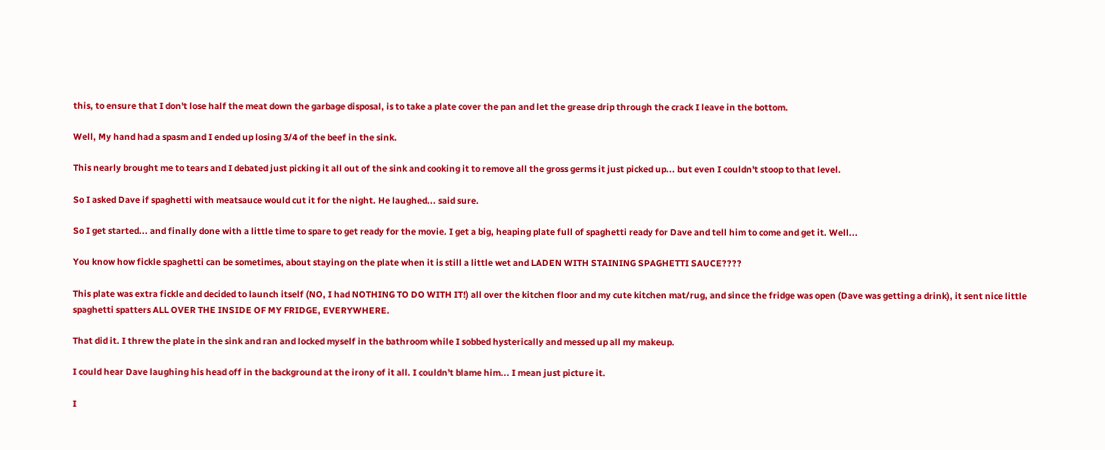this, to ensure that I don't lose half the meat down the garbage disposal, is to take a plate cover the pan and let the grease drip through the crack I leave in the bottom.

Well, My hand had a spasm and I ended up losing 3/4 of the beef in the sink.

This nearly brought me to tears and I debated just picking it all out of the sink and cooking it to remove all the gross germs it just picked up... but even I couldn't stoop to that level.

So I asked Dave if spaghetti with meatsauce would cut it for the night. He laughed... said sure.

So I get started... and finally done with a little time to spare to get ready for the movie. I get a big, heaping plate full of spaghetti ready for Dave and tell him to come and get it. Well...

You know how fickle spaghetti can be sometimes, about staying on the plate when it is still a little wet and LADEN WITH STAINING SPAGHETTI SAUCE????

This plate was extra fickle and decided to launch itself (NO, I had NOTHING TO DO WITH IT!) all over the kitchen floor and my cute kitchen mat/rug, and since the fridge was open (Dave was getting a drink), it sent nice little spaghetti spatters ALL OVER THE INSIDE OF MY FRIDGE, EVERYWHERE.

That did it. I threw the plate in the sink and ran and locked myself in the bathroom while I sobbed hysterically and messed up all my makeup.

I could hear Dave laughing his head off in the background at the irony of it all. I couldn't blame him... I mean just picture it.

I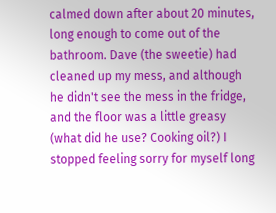calmed down after about 20 minutes, long enough to come out of the bathroom. Dave (the sweetie) had cleaned up my mess, and although he didn't see the mess in the fridge, and the floor was a little greasy (what did he use? Cooking oil?) I stopped feeling sorry for myself long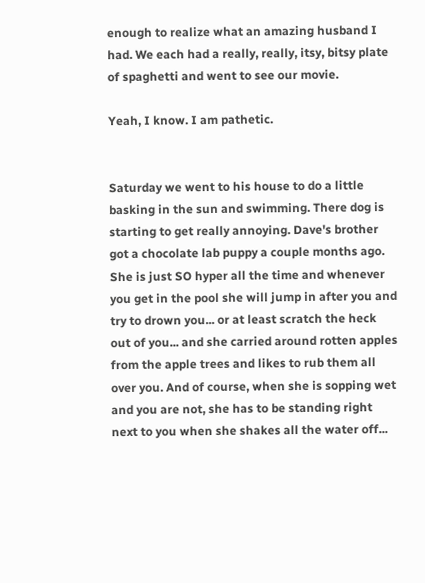enough to realize what an amazing husband I had. We each had a really, really, itsy, bitsy plate of spaghetti and went to see our movie.

Yeah, I know. I am pathetic.


Saturday we went to his house to do a little basking in the sun and swimming. There dog is starting to get really annoying. Dave's brother got a chocolate lab puppy a couple months ago. She is just SO hyper all the time and whenever you get in the pool she will jump in after you and try to drown you... or at least scratch the heck out of you... and she carried around rotten apples from the apple trees and likes to rub them all over you. And of course, when she is sopping wet and you are not, she has to be standing right next to you when she shakes all the water off...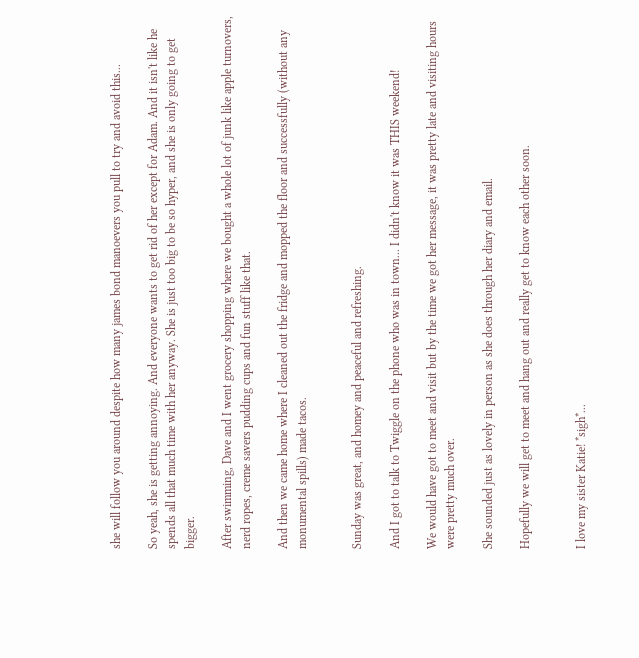she will follow you around despite how many james bond manoevers you pull to try and avoid this...

So yeah, she is getting annoying. And everyone wants to get rid of her except for Adam. And it isn't like he spends all that much time with her anyway. She is just too big to be so hyper, and she is only going to get bigger.

After swimming, Dave and I went grocery shopping where we bought a whole lot of junk like apple turnovers, nerd ropes, creme savers pudding cups and fun stuff like that.

And then we came home where I cleaned out the fridge and mopped the floor and successfully (without any monumental spills) made tacos.


Sunday was great, and homey and peaceful and refreshing.

And I got to talk to Twiggle on the phone who was in town... I didn't know it was THIS weekend!

We would have got to meet and visit but by the time we got her message, it was pretty late and visiting hours were pretty much over.

She sounded just as lovely in person as she does through her diary and email.

Hopefully we will get to meet and hang out and really get to know each other soon.


I love my sister Katie! *sigh*...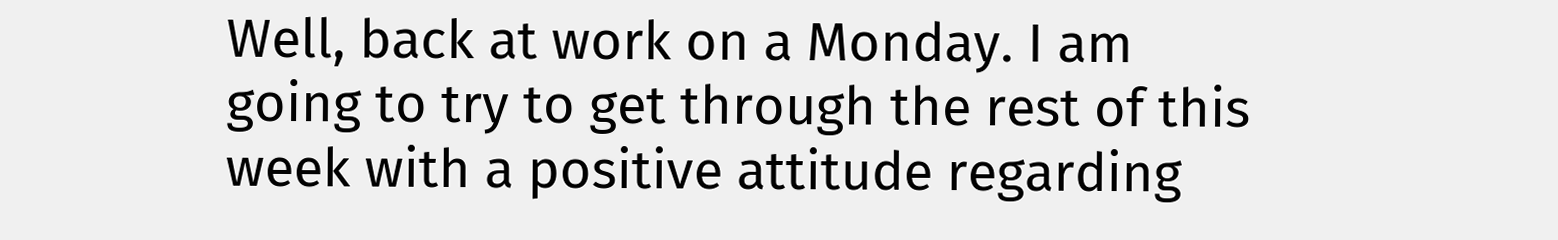Well, back at work on a Monday. I am going to try to get through the rest of this week with a positive attitude regarding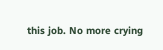this job. No more crying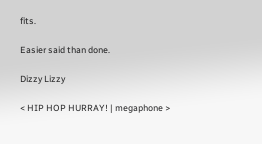fits.

Easier said than done.

Dizzy Lizzy

< HIP HOP HURRAY! | megaphone >